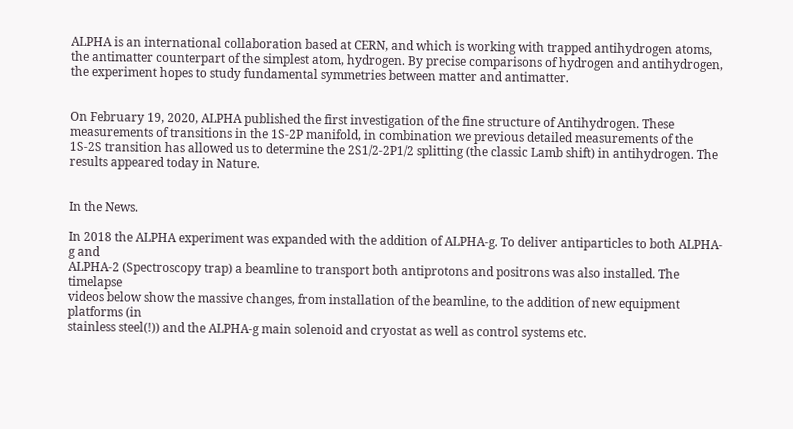ALPHA is an international collaboration based at CERN, and which is working with trapped antihydrogen atoms, the antimatter counterpart of the simplest atom, hydrogen. By precise comparisons of hydrogen and antihydrogen, the experiment hopes to study fundamental symmetries between matter and antimatter.


On February 19, 2020, ALPHA published the first investigation of the fine structure of Antihydrogen. These measurements of transitions in the 1S-2P manifold, in combination we previous detailed measurements of the 1S-2S transition has allowed us to determine the 2S1/2-2P1/2 splitting (the classic Lamb shift) in antihydrogen. The results appeared today in Nature.


In the News.

In 2018 the ALPHA experiment was expanded with the addition of ALPHA-g. To deliver antiparticles to both ALPHA-g and
ALPHA-2 (Spectroscopy trap) a beamline to transport both antiprotons and positrons was also installed. The timelapse
videos below show the massive changes, from installation of the beamline, to the addition of new equipment platforms (in
stainless steel(!)) and the ALPHA-g main solenoid and cryostat as well as control systems etc.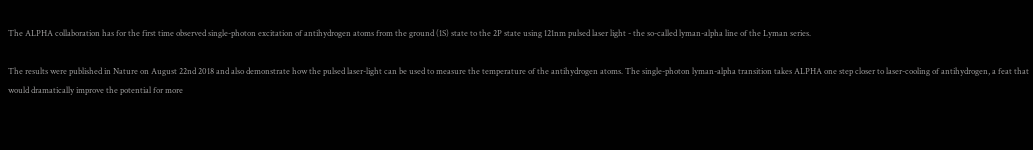The ALPHA collaboration has for the first time observed single-photon excitation of antihydrogen atoms from the ground (1S) state to the 2P state using 121nm pulsed laser light - the so-called lyman-alpha line of the Lyman series.

The results were published in Nature on August 22nd 2018 and also demonstrate how the pulsed laser-light can be used to measure the temperature of the antihydrogen atoms. The single-photon lyman-alpha transition takes ALPHA one step closer to laser-cooling of antihydrogen, a feat that would dramatically improve the potential for more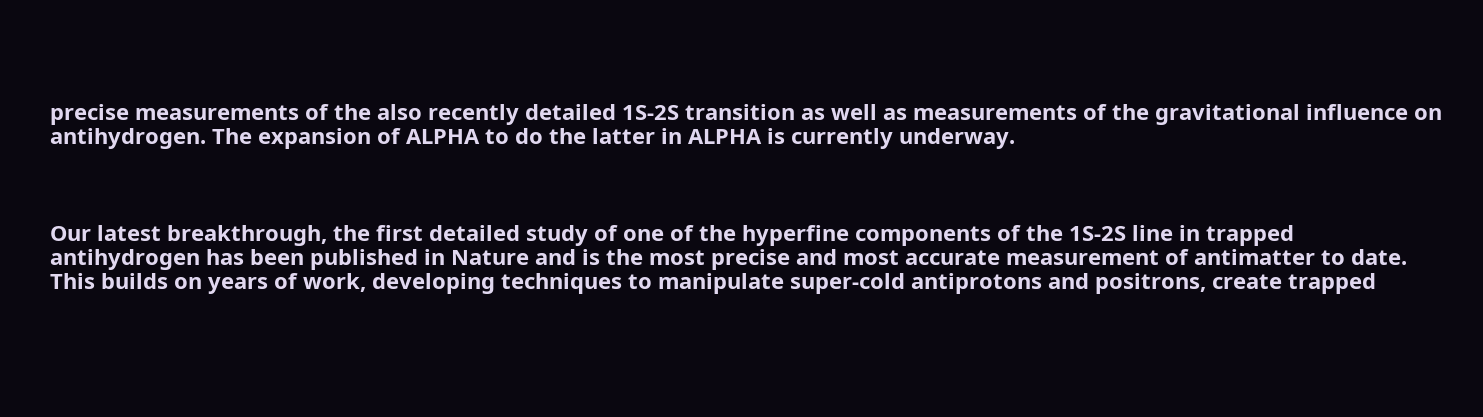precise measurements of the also recently detailed 1S-2S transition as well as measurements of the gravitational influence on antihydrogen. The expansion of ALPHA to do the latter in ALPHA is currently underway.



Our latest breakthrough, the first detailed study of one of the hyperfine components of the 1S-2S line in trapped antihydrogen has been published in Nature and is the most precise and most accurate measurement of antimatter to date. This builds on years of work, developing techniques to manipulate super-cold antiprotons and positrons, create trapped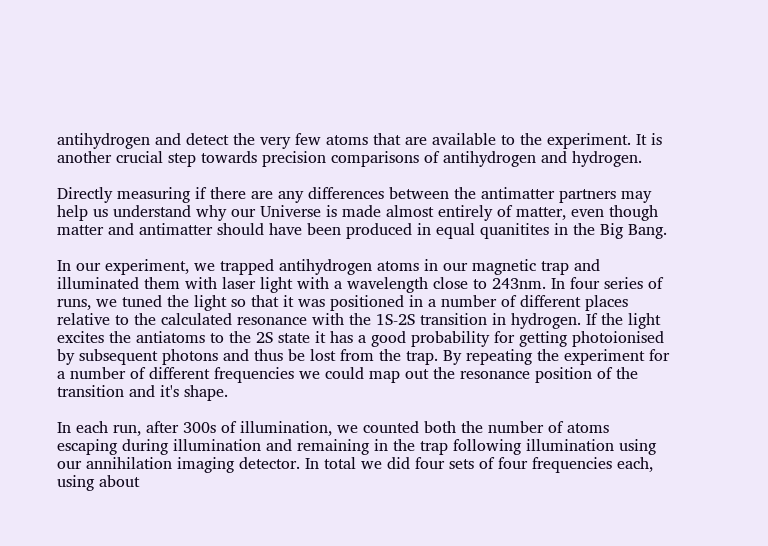antihydrogen and detect the very few atoms that are available to the experiment. It is another crucial step towards precision comparisons of antihydrogen and hydrogen.

Directly measuring if there are any differences between the antimatter partners may help us understand why our Universe is made almost entirely of matter, even though matter and antimatter should have been produced in equal quanitites in the Big Bang.

In our experiment, we trapped antihydrogen atoms in our magnetic trap and illuminated them with laser light with a wavelength close to 243nm. In four series of runs, we tuned the light so that it was positioned in a number of different places relative to the calculated resonance with the 1S-2S transition in hydrogen. If the light excites the antiatoms to the 2S state it has a good probability for getting photoionised by subsequent photons and thus be lost from the trap. By repeating the experiment for a number of different frequencies we could map out the resonance position of the transition and it's shape.

In each run, after 300s of illumination, we counted both the number of atoms escaping during illumination and remaining in the trap following illumination using our annihilation imaging detector. In total we did four sets of four frequencies each, using about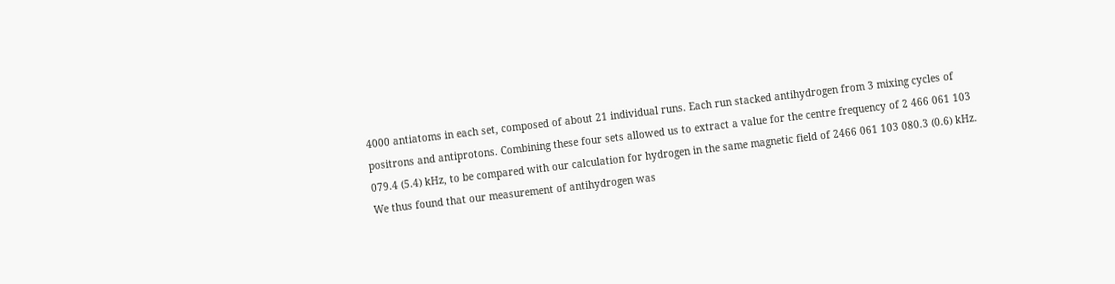4000 antiatoms in each set, composed of about 21 individual runs. Each run stacked antihydrogen from 3 mixing cycles of positrons and antiprotons. Combining these four sets allowed us to extract a value for the centre frequency of 2 466 061 103 079.4 (5.4) kHz, to be compared with our calculation for hydrogen in the same magnetic field of 2466 061 103 080.3 (0.6) kHz. We thus found that our measurement of antihydrogen was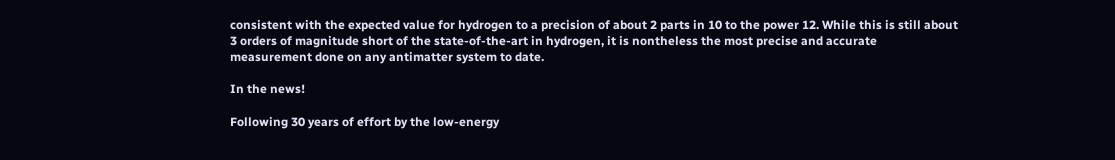consistent with the expected value for hydrogen to a precision of about 2 parts in 10 to the power 12. While this is still about 3 orders of magnitude short of the state-of-the-art in hydrogen, it is nontheless the most precise and accurate measurement done on any antimatter system to date.

In the news!

Following 30 years of effort by the low-energy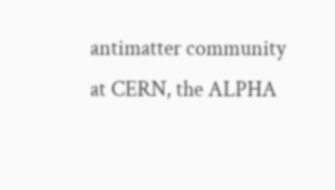antimatter community at CERN, the ALPHA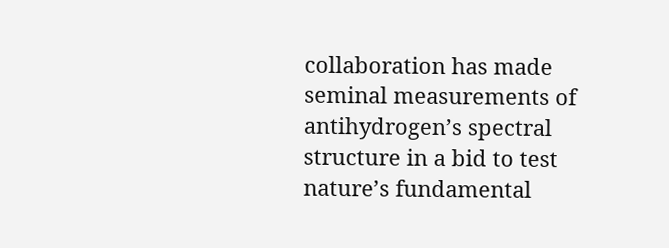collaboration has made seminal measurements of antihydrogen’s spectral structure in a bid to test nature’s fundamental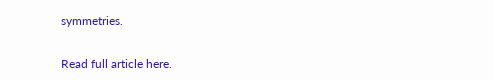symmetries.

Read full article here.